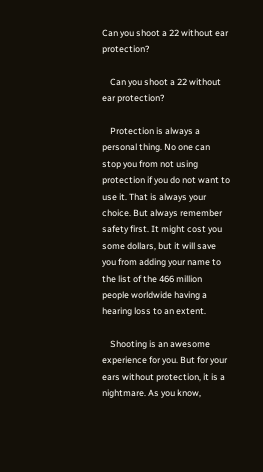Can you shoot a 22 without ear protection?

    Can you shoot a 22 without ear protection?

    Protection is always a personal thing. No one can stop you from not using protection if you do not want to use it. That is always your choice. But always remember safety first. It might cost you some dollars, but it will save you from adding your name to the list of the 466 million people worldwide having a hearing loss to an extent.

    Shooting is an awesome experience for you. But for your ears without protection, it is a nightmare. As you know,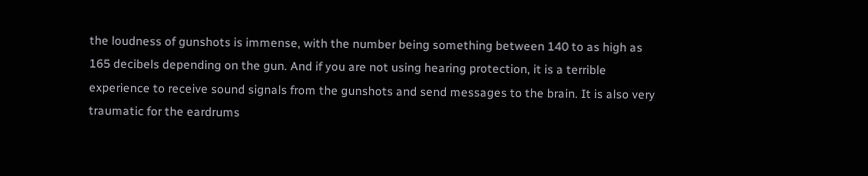the loudness of gunshots is immense, with the number being something between 140 to as high as 165 decibels depending on the gun. And if you are not using hearing protection, it is a terrible experience to receive sound signals from the gunshots and send messages to the brain. It is also very traumatic for the eardrums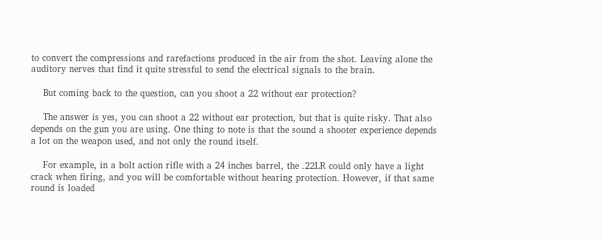to convert the compressions and rarefactions produced in the air from the shot. Leaving alone the auditory nerves that find it quite stressful to send the electrical signals to the brain.

    But coming back to the question, can you shoot a 22 without ear protection?

    The answer is yes, you can shoot a 22 without ear protection, but that is quite risky. That also depends on the gun you are using. One thing to note is that the sound a shooter experience depends a lot on the weapon used, and not only the round itself.

    For example, in a bolt action rifle with a 24 inches barrel, the .22LR could only have a light crack when firing, and you will be comfortable without hearing protection. However, if that same round is loaded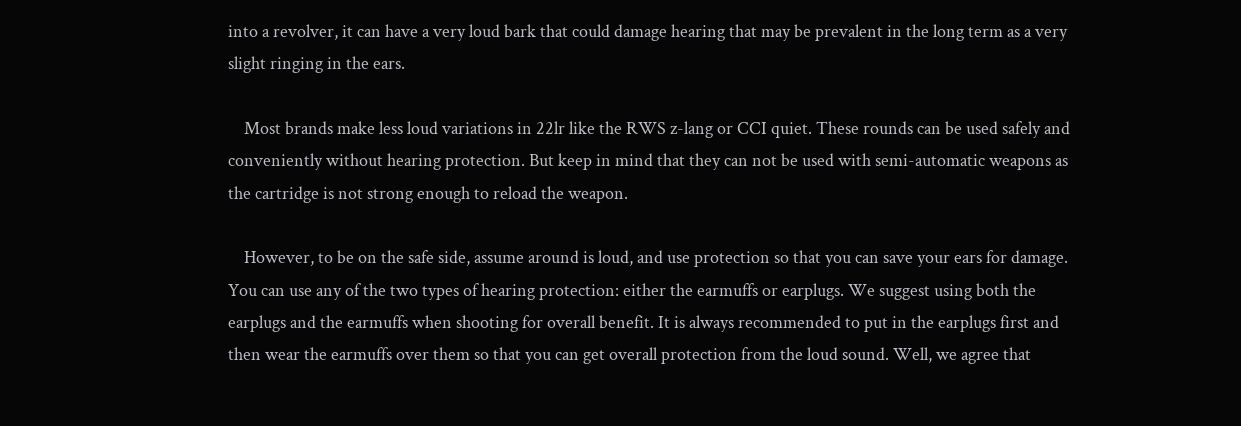into a revolver, it can have a very loud bark that could damage hearing that may be prevalent in the long term as a very slight ringing in the ears.

    Most brands make less loud variations in 22lr like the RWS z-lang or CCI quiet. These rounds can be used safely and conveniently without hearing protection. But keep in mind that they can not be used with semi-automatic weapons as the cartridge is not strong enough to reload the weapon.

    However, to be on the safe side, assume around is loud, and use protection so that you can save your ears for damage. You can use any of the two types of hearing protection: either the earmuffs or earplugs. We suggest using both the earplugs and the earmuffs when shooting for overall benefit. It is always recommended to put in the earplugs first and then wear the earmuffs over them so that you can get overall protection from the loud sound. Well, we agree that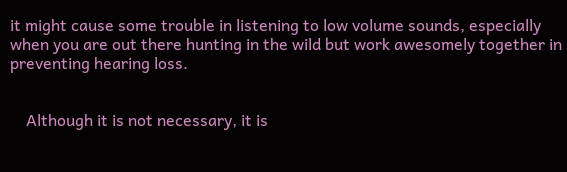it might cause some trouble in listening to low volume sounds, especially when you are out there hunting in the wild but work awesomely together in preventing hearing loss.


    Although it is not necessary, it is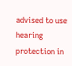advised to use hearing protection in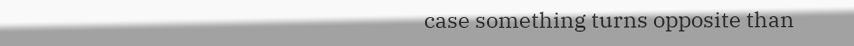case something turns opposite than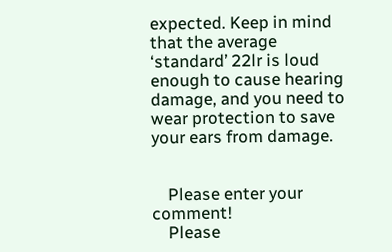expected. Keep in mind that the average ‘standard’ 22lr is loud enough to cause hearing damage, and you need to wear protection to save your ears from damage.


    Please enter your comment!
    Please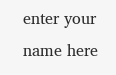enter your name here